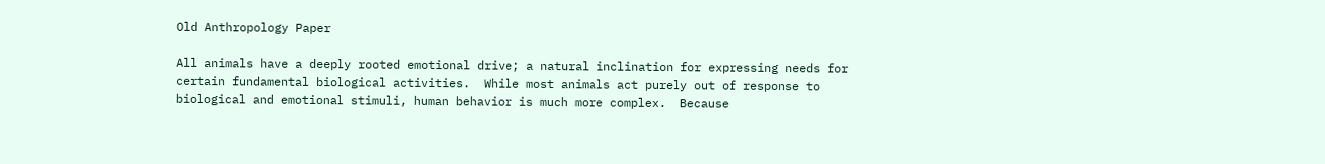Old Anthropology Paper

All animals have a deeply rooted emotional drive; a natural inclination for expressing needs for certain fundamental biological activities.  While most animals act purely out of response to biological and emotional stimuli, human behavior is much more complex.  Because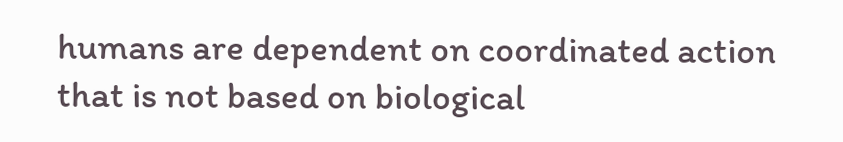humans are dependent on coordinated action that is not based on biological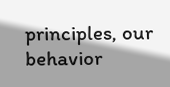principles, our behavior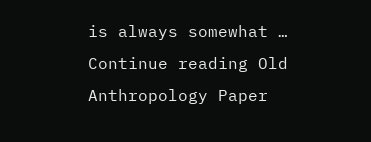is always somewhat … Continue reading Old Anthropology Paper